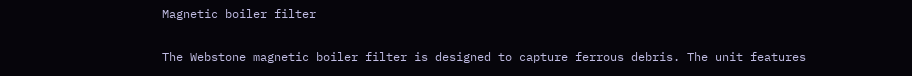Magnetic boiler filter

The Webstone magnetic boiler filter is designed to capture ferrous debris. The unit features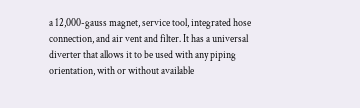a 12,000-gauss magnet, service tool, integrated hose connection, and air vent and filter. It has a universal diverter that allows it to be used with any piping orientation, with or without available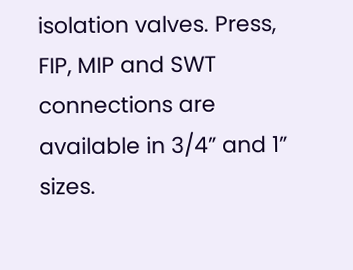isolation valves. Press, FIP, MIP and SWT connections are available in 3/4” and 1” sizes.